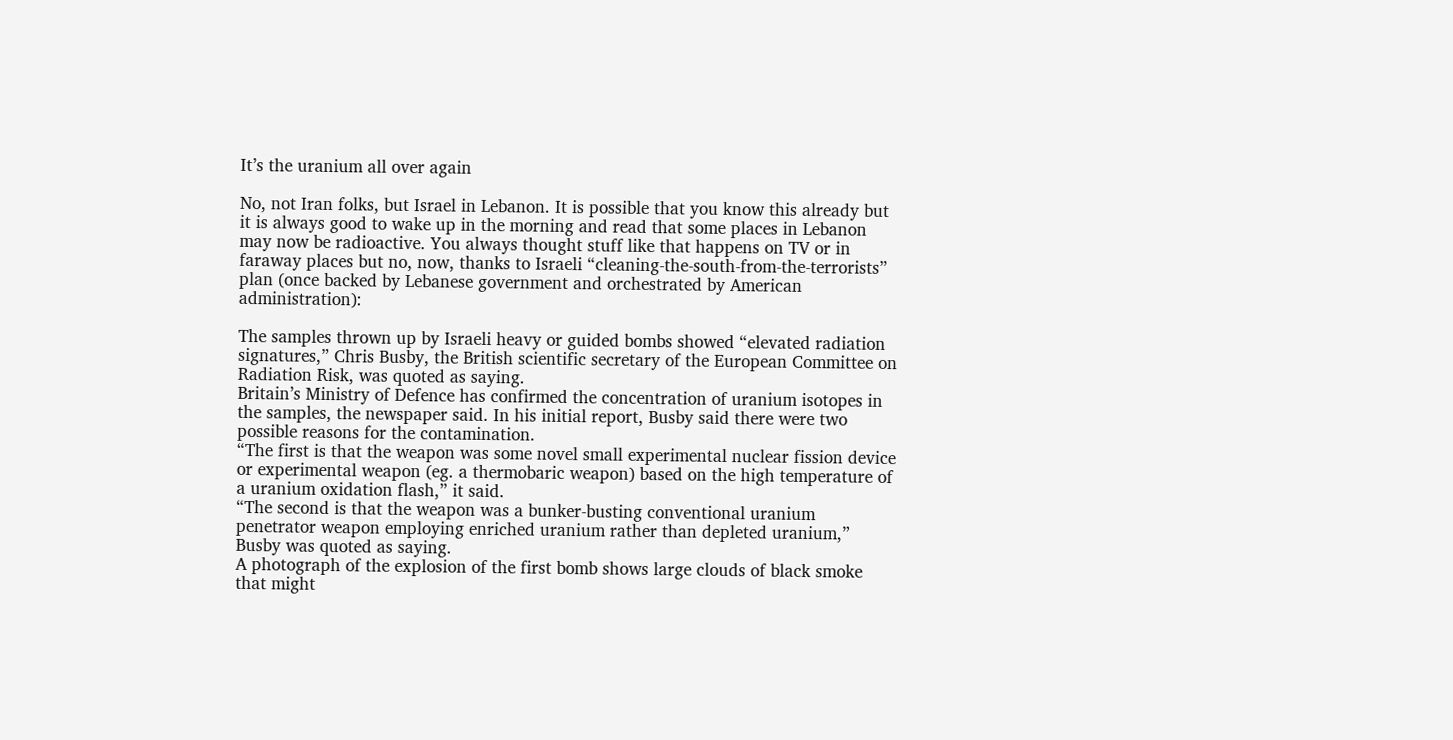It’s the uranium all over again

No, not Iran folks, but Israel in Lebanon. It is possible that you know this already but it is always good to wake up in the morning and read that some places in Lebanon may now be radioactive. You always thought stuff like that happens on TV or in faraway places but no, now, thanks to Israeli “cleaning-the-south-from-the-terrorists” plan (once backed by Lebanese government and orchestrated by American administration):

The samples thrown up by Israeli heavy or guided bombs showed “elevated radiation signatures,” Chris Busby, the British scientific secretary of the European Committee on Radiation Risk, was quoted as saying.
Britain’s Ministry of Defence has confirmed the concentration of uranium isotopes in the samples, the newspaper said. In his initial report, Busby said there were two possible reasons for the contamination.
“The first is that the weapon was some novel small experimental nuclear fission device or experimental weapon (eg. a thermobaric weapon) based on the high temperature of a uranium oxidation flash,” it said.
“The second is that the weapon was a bunker-busting conventional uranium penetrator weapon employing enriched uranium rather than depleted uranium,” Busby was quoted as saying.
A photograph of the explosion of the first bomb shows large clouds of black smoke that might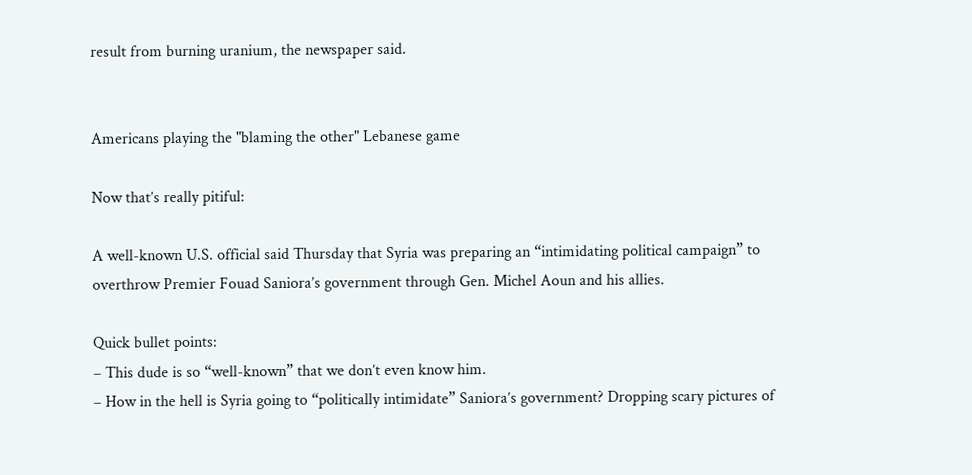result from burning uranium, the newspaper said.


Americans playing the "blaming the other" Lebanese game

Now that’s really pitiful:

A well-known U.S. official said Thursday that Syria was preparing an “intimidating political campaign” to overthrow Premier Fouad Saniora’s government through Gen. Michel Aoun and his allies.

Quick bullet points:
– This dude is so “well-known” that we don’t even know him.
– How in the hell is Syria going to “politically intimidate” Saniora’s government? Dropping scary pictures of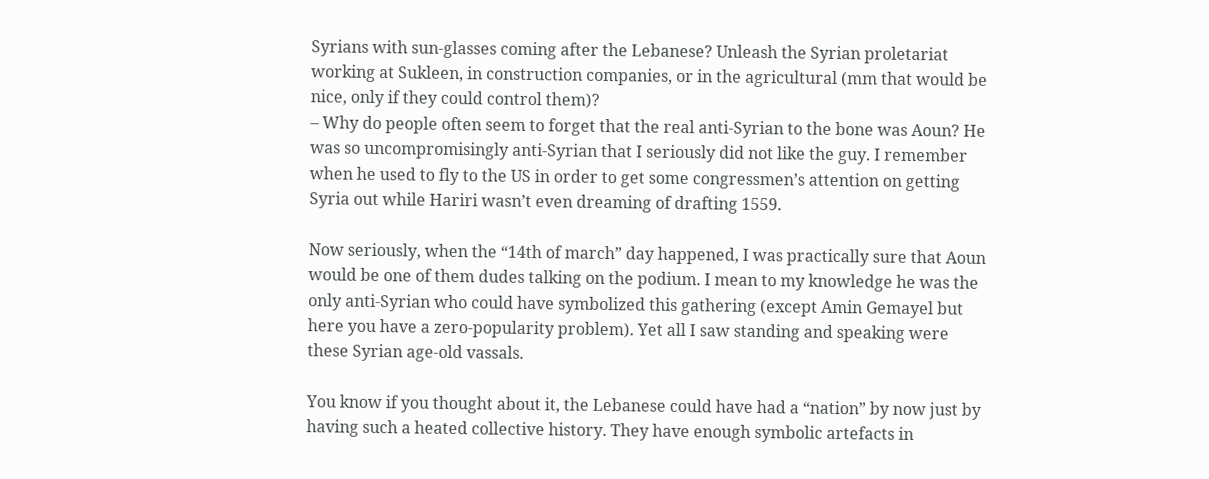Syrians with sun-glasses coming after the Lebanese? Unleash the Syrian proletariat working at Sukleen, in construction companies, or in the agricultural (mm that would be nice, only if they could control them)?
– Why do people often seem to forget that the real anti-Syrian to the bone was Aoun? He was so uncompromisingly anti-Syrian that I seriously did not like the guy. I remember when he used to fly to the US in order to get some congressmen’s attention on getting Syria out while Hariri wasn’t even dreaming of drafting 1559.

Now seriously, when the “14th of march” day happened, I was practically sure that Aoun would be one of them dudes talking on the podium. I mean to my knowledge he was the only anti-Syrian who could have symbolized this gathering (except Amin Gemayel but here you have a zero-popularity problem). Yet all I saw standing and speaking were these Syrian age-old vassals.

You know if you thought about it, the Lebanese could have had a “nation” by now just by having such a heated collective history. They have enough symbolic artefacts in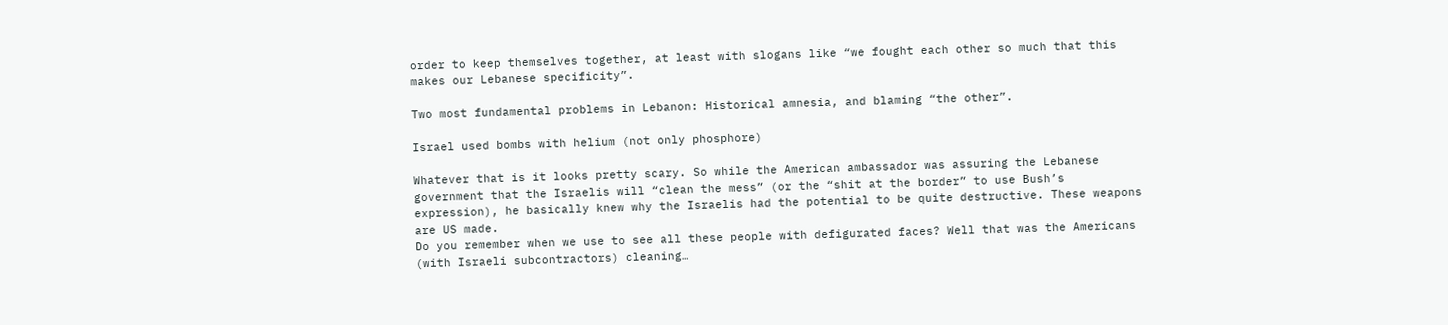order to keep themselves together, at least with slogans like “we fought each other so much that this makes our Lebanese specificity”.

Two most fundamental problems in Lebanon: Historical amnesia, and blaming “the other”.

Israel used bombs with helium (not only phosphore)

Whatever that is it looks pretty scary. So while the American ambassador was assuring the Lebanese government that the Israelis will “clean the mess” (or the “shit at the border” to use Bush’s expression), he basically knew why the Israelis had the potential to be quite destructive. These weapons are US made.
Do you remember when we use to see all these people with defigurated faces? Well that was the Americans (with Israeli subcontractors) cleaning…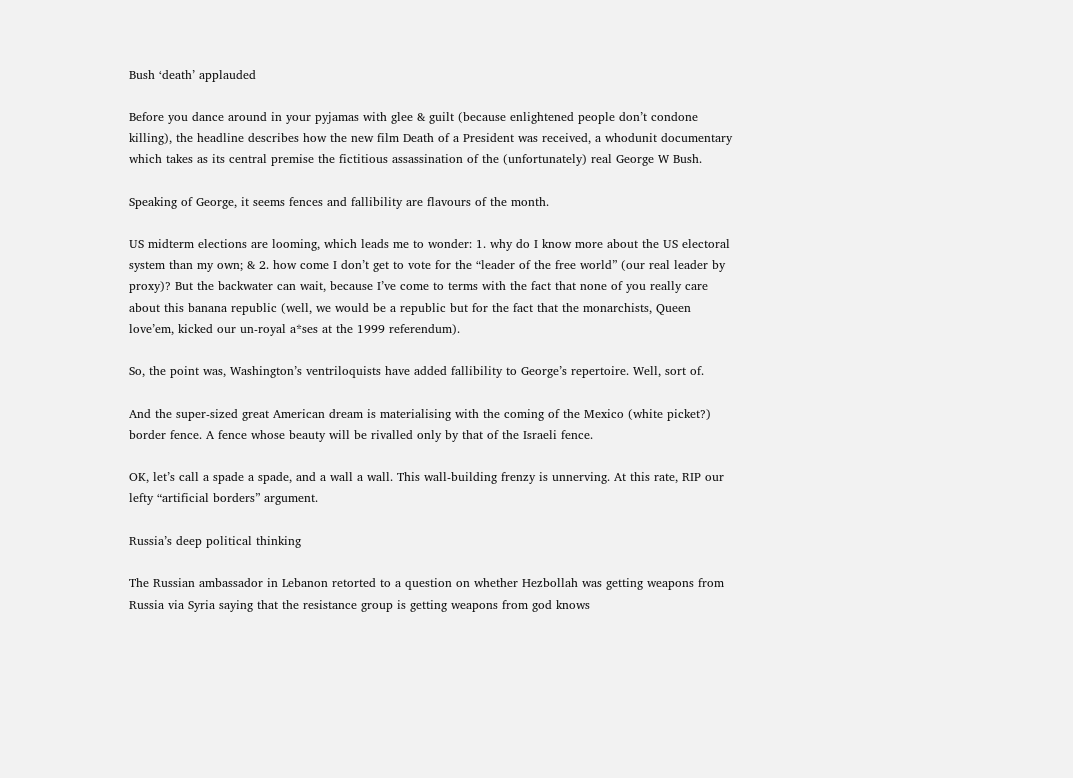Bush ‘death’ applauded

Before you dance around in your pyjamas with glee & guilt (because enlightened people don’t condone killing), the headline describes how the new film Death of a President was received, a whodunit documentary which takes as its central premise the fictitious assassination of the (unfortunately) real George W Bush.

Speaking of George, it seems fences and fallibility are flavours of the month.

US midterm elections are looming, which leads me to wonder: 1. why do I know more about the US electoral system than my own; & 2. how come I don’t get to vote for the “leader of the free world” (our real leader by proxy)? But the backwater can wait, because I’ve come to terms with the fact that none of you really care about this banana republic (well, we would be a republic but for the fact that the monarchists, Queen love’em, kicked our un-royal a*ses at the 1999 referendum).

So, the point was, Washington’s ventriloquists have added fallibility to George’s repertoire. Well, sort of.

And the super-sized great American dream is materialising with the coming of the Mexico (white picket?) border fence. A fence whose beauty will be rivalled only by that of the Israeli fence.

OK, let’s call a spade a spade, and a wall a wall. This wall-building frenzy is unnerving. At this rate, RIP our lefty “artificial borders” argument.

Russia’s deep political thinking

The Russian ambassador in Lebanon retorted to a question on whether Hezbollah was getting weapons from Russia via Syria saying that the resistance group is getting weapons from god knows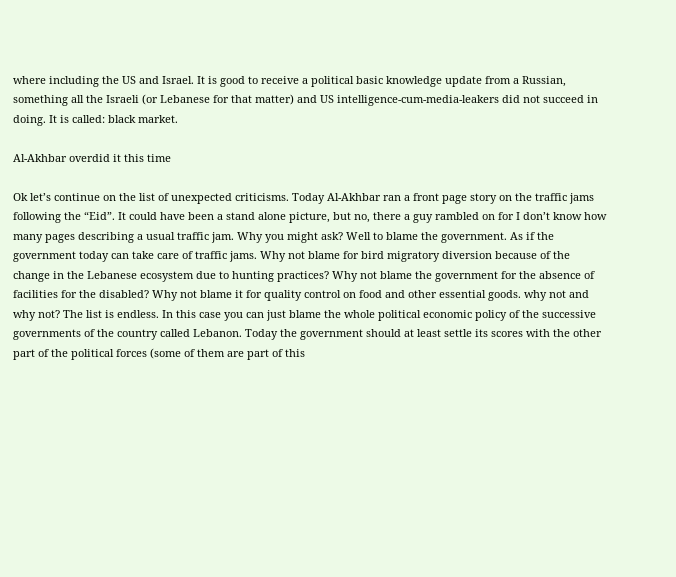where including the US and Israel. It is good to receive a political basic knowledge update from a Russian, something all the Israeli (or Lebanese for that matter) and US intelligence-cum-media-leakers did not succeed in doing. It is called: black market.

Al-Akhbar overdid it this time

Ok let’s continue on the list of unexpected criticisms. Today Al-Akhbar ran a front page story on the traffic jams following the “Eid”. It could have been a stand alone picture, but no, there a guy rambled on for I don’t know how many pages describing a usual traffic jam. Why you might ask? Well to blame the government. As if the government today can take care of traffic jams. Why not blame for bird migratory diversion because of the change in the Lebanese ecosystem due to hunting practices? Why not blame the government for the absence of facilities for the disabled? Why not blame it for quality control on food and other essential goods. why not and why not? The list is endless. In this case you can just blame the whole political economic policy of the successive governments of the country called Lebanon. Today the government should at least settle its scores with the other part of the political forces (some of them are part of this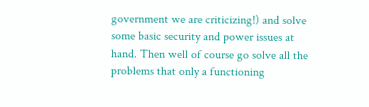government we are criticizing!) and solve some basic security and power issues at hand. Then well of course go solve all the problems that only a functioning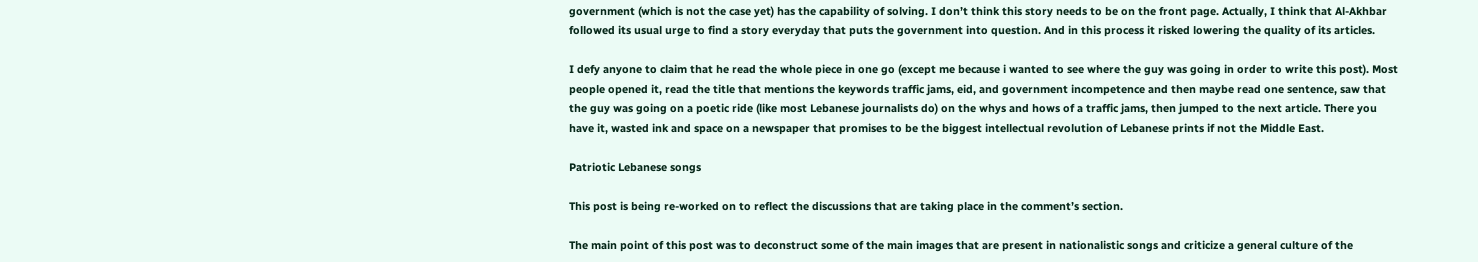government (which is not the case yet) has the capability of solving. I don’t think this story needs to be on the front page. Actually, I think that Al-Akhbar followed its usual urge to find a story everyday that puts the government into question. And in this process it risked lowering the quality of its articles.

I defy anyone to claim that he read the whole piece in one go (except me because i wanted to see where the guy was going in order to write this post). Most people opened it, read the title that mentions the keywords traffic jams, eid, and government incompetence and then maybe read one sentence, saw that the guy was going on a poetic ride (like most Lebanese journalists do) on the whys and hows of a traffic jams, then jumped to the next article. There you have it, wasted ink and space on a newspaper that promises to be the biggest intellectual revolution of Lebanese prints if not the Middle East.

Patriotic Lebanese songs

This post is being re-worked on to reflect the discussions that are taking place in the comment’s section.

The main point of this post was to deconstruct some of the main images that are present in nationalistic songs and criticize a general culture of the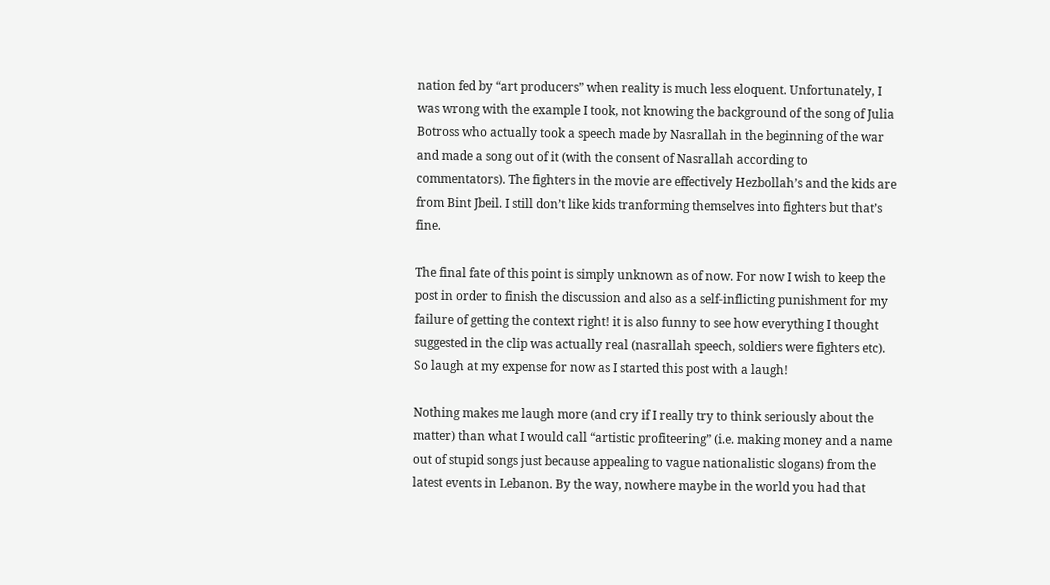nation fed by “art producers” when reality is much less eloquent. Unfortunately, I was wrong with the example I took, not knowing the background of the song of Julia Botross who actually took a speech made by Nasrallah in the beginning of the war and made a song out of it (with the consent of Nasrallah according to commentators). The fighters in the movie are effectively Hezbollah’s and the kids are from Bint Jbeil. I still don’t like kids tranforming themselves into fighters but that’s fine.

The final fate of this point is simply unknown as of now. For now I wish to keep the post in order to finish the discussion and also as a self-inflicting punishment for my failure of getting the context right! it is also funny to see how everything I thought suggested in the clip was actually real (nasrallah speech, soldiers were fighters etc). So laugh at my expense for now as I started this post with a laugh!

Nothing makes me laugh more (and cry if I really try to think seriously about the matter) than what I would call “artistic profiteering” (i.e. making money and a name out of stupid songs just because appealing to vague nationalistic slogans) from the latest events in Lebanon. By the way, nowhere maybe in the world you had that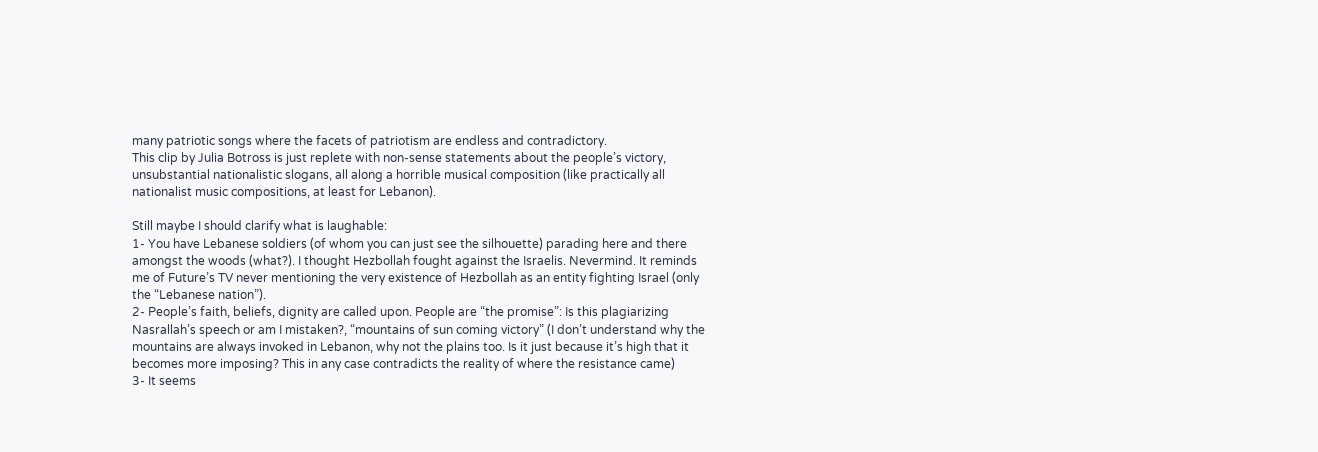many patriotic songs where the facets of patriotism are endless and contradictory.
This clip by Julia Botross is just replete with non-sense statements about the people’s victory, unsubstantial nationalistic slogans, all along a horrible musical composition (like practically all nationalist music compositions, at least for Lebanon).

Still maybe I should clarify what is laughable:
1- You have Lebanese soldiers (of whom you can just see the silhouette) parading here and there amongst the woods (what?). I thought Hezbollah fought against the Israelis. Nevermind. It reminds me of Future’s TV never mentioning the very existence of Hezbollah as an entity fighting Israel (only the “Lebanese nation”).
2- People’s faith, beliefs, dignity are called upon. People are “the promise”: Is this plagiarizing Nasrallah’s speech or am I mistaken?, “mountains of sun coming victory” (I don’t understand why the mountains are always invoked in Lebanon, why not the plains too. Is it just because it’s high that it becomes more imposing? This in any case contradicts the reality of where the resistance came)
3- It seems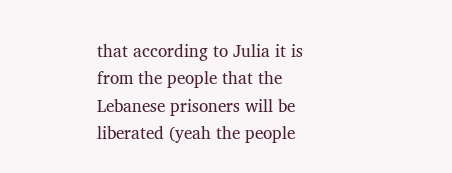that according to Julia it is from the people that the Lebanese prisoners will be liberated (yeah the people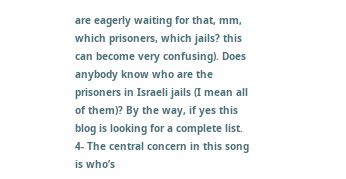are eagerly waiting for that, mm, which prisoners, which jails? this can become very confusing). Does anybody know who are the prisoners in Israeli jails (I mean all of them)? By the way, if yes this blog is looking for a complete list.
4- The central concern in this song is who’s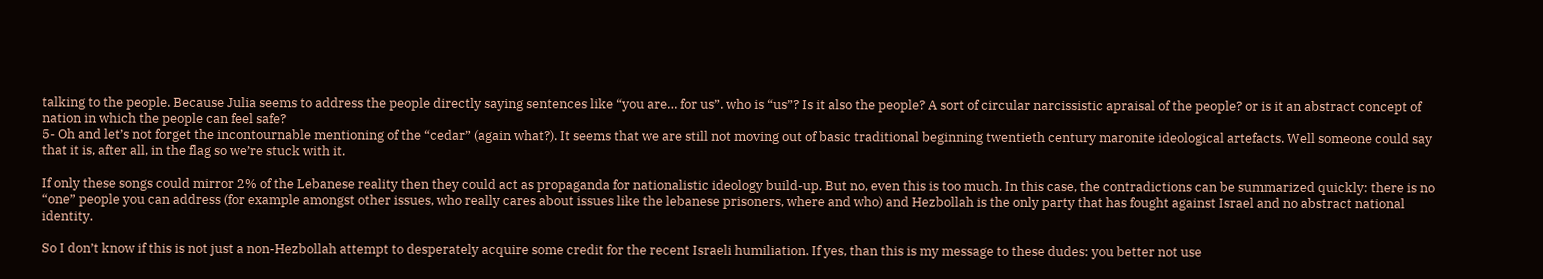talking to the people. Because Julia seems to address the people directly saying sentences like “you are… for us”. who is “us”? Is it also the people? A sort of circular narcissistic apraisal of the people? or is it an abstract concept of nation in which the people can feel safe?
5- Oh and let’s not forget the incontournable mentioning of the “cedar” (again what?). It seems that we are still not moving out of basic traditional beginning twentieth century maronite ideological artefacts. Well someone could say that it is, after all, in the flag so we’re stuck with it.

If only these songs could mirror 2% of the Lebanese reality then they could act as propaganda for nationalistic ideology build-up. But no, even this is too much. In this case, the contradictions can be summarized quickly: there is no “one” people you can address (for example amongst other issues, who really cares about issues like the lebanese prisoners, where and who) and Hezbollah is the only party that has fought against Israel and no abstract national identity.

So I don’t know if this is not just a non-Hezbollah attempt to desperately acquire some credit for the recent Israeli humiliation. If yes, than this is my message to these dudes: you better not use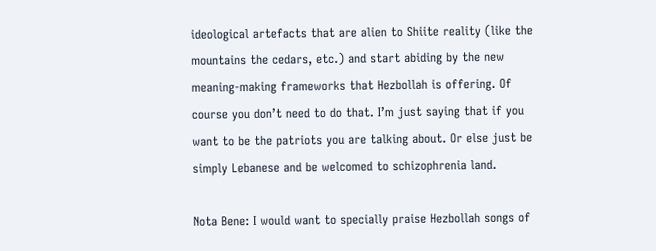ideological artefacts that are alien to Shiite reality (like the mountains the cedars, etc.) and start abiding by the new meaning-making frameworks that Hezbollah is offering. Of course you don’t need to do that. I’m just saying that if you want to be the patriots you are talking about. Or else just be simply Lebanese and be welcomed to schizophrenia land.

Nota Bene: I would want to specially praise Hezbollah songs of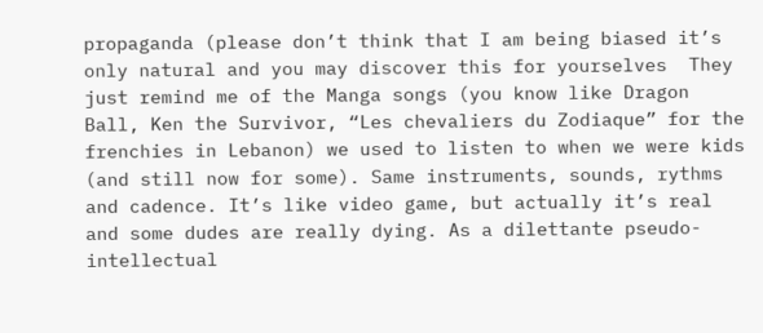propaganda (please don’t think that I am being biased it’s only natural and you may discover this for yourselves  They just remind me of the Manga songs (you know like Dragon Ball, Ken the Survivor, “Les chevaliers du Zodiaque” for the frenchies in Lebanon) we used to listen to when we were kids (and still now for some). Same instruments, sounds, rythms and cadence. It’s like video game, but actually it’s real and some dudes are really dying. As a dilettante pseudo-intellectual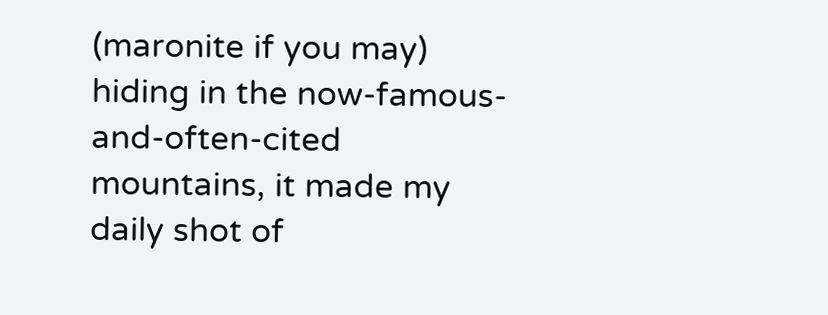(maronite if you may) hiding in the now-famous-and-often-cited mountains, it made my daily shot of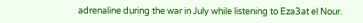adrenaline during the war in July while listening to Eza3at el Nour.